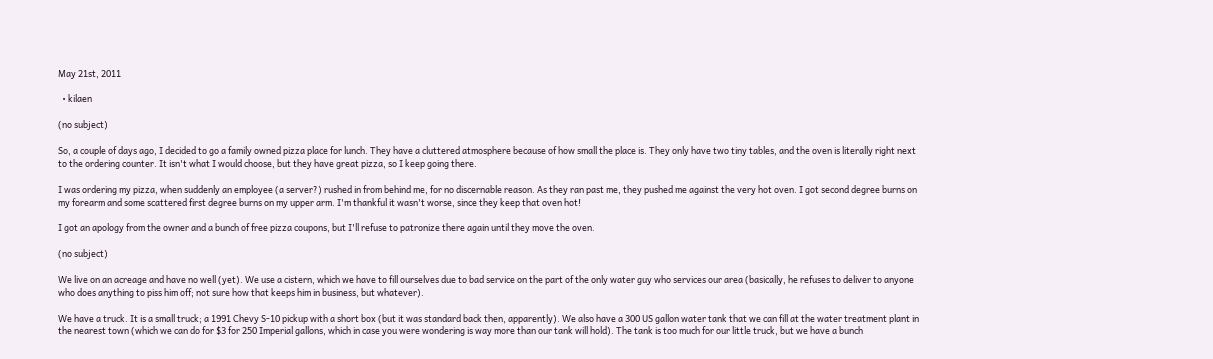May 21st, 2011

  • kilaen

(no subject)

So, a couple of days ago, I decided to go a family owned pizza place for lunch. They have a cluttered atmosphere because of how small the place is. They only have two tiny tables, and the oven is literally right next to the ordering counter. It isn't what I would choose, but they have great pizza, so I keep going there.

I was ordering my pizza, when suddenly an employee (a server?) rushed in from behind me, for no discernable reason. As they ran past me, they pushed me against the very hot oven. I got second degree burns on my forearm and some scattered first degree burns on my upper arm. I'm thankful it wasn't worse, since they keep that oven hot!

I got an apology from the owner and a bunch of free pizza coupons, but I'll refuse to patronize there again until they move the oven.

(no subject)

We live on an acreage and have no well (yet). We use a cistern, which we have to fill ourselves due to bad service on the part of the only water guy who services our area (basically, he refuses to deliver to anyone who does anything to piss him off; not sure how that keeps him in business, but whatever).

We have a truck. It is a small truck; a 1991 Chevy S-10 pickup with a short box (but it was standard back then, apparently). We also have a 300 US gallon water tank that we can fill at the water treatment plant in the nearest town (which we can do for $3 for 250 Imperial gallons, which in case you were wondering is way more than our tank will hold). The tank is too much for our little truck, but we have a bunch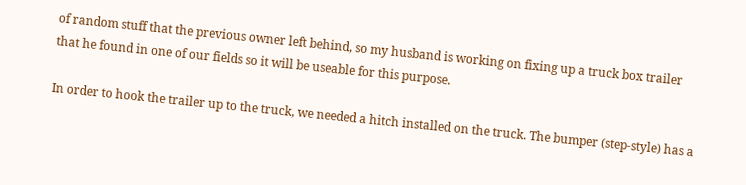of random stuff that the previous owner left behind, so my husband is working on fixing up a truck box trailer that he found in one of our fields so it will be useable for this purpose.

In order to hook the trailer up to the truck, we needed a hitch installed on the truck. The bumper (step-style) has a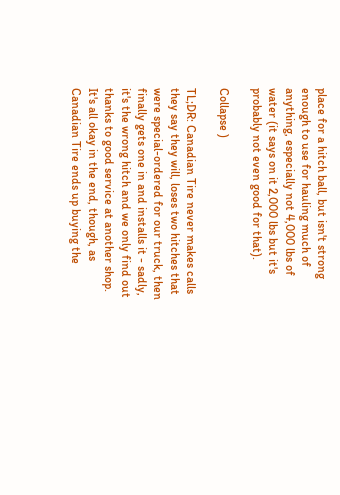place for a hitch ball, but isn't strong enough to use for hauling much of anything, especially not 4,000 lbs of water (it says on it 2,000 lbs but it's probably not even good for that).

Collapse )

TL;DR: Canadian Tire never makes calls they say they will, loses two hitches that were special-ordered for our truck, then finally gets one in and installs it - sadly, it's the wrong hitch and we only find out thanks to good service at another shop. It's all okay in the end, though, as Canadian Tire ends up buying the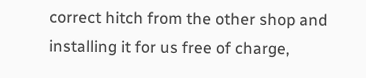correct hitch from the other shop and installing it for us free of charge,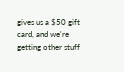gives us a $50 gift card, and we're getting other stuff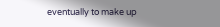eventually to make up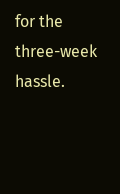for the three-week hassle.